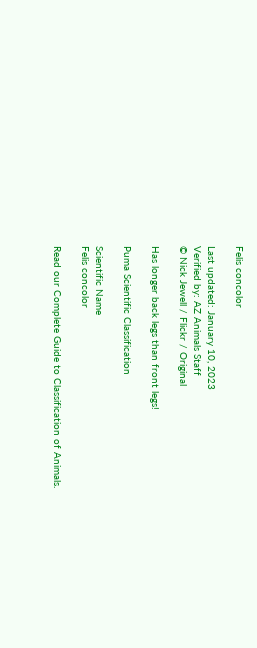Felis concolor

Last updated: January 10, 2023
Verified by: AZ Animals Staff
© Nick Jewell / Flickr / Original

Has longer back legs than front legs!

Puma Scientific Classification

Scientific Name
Felis concolor

Read our Complete Guide to Classification of Animals.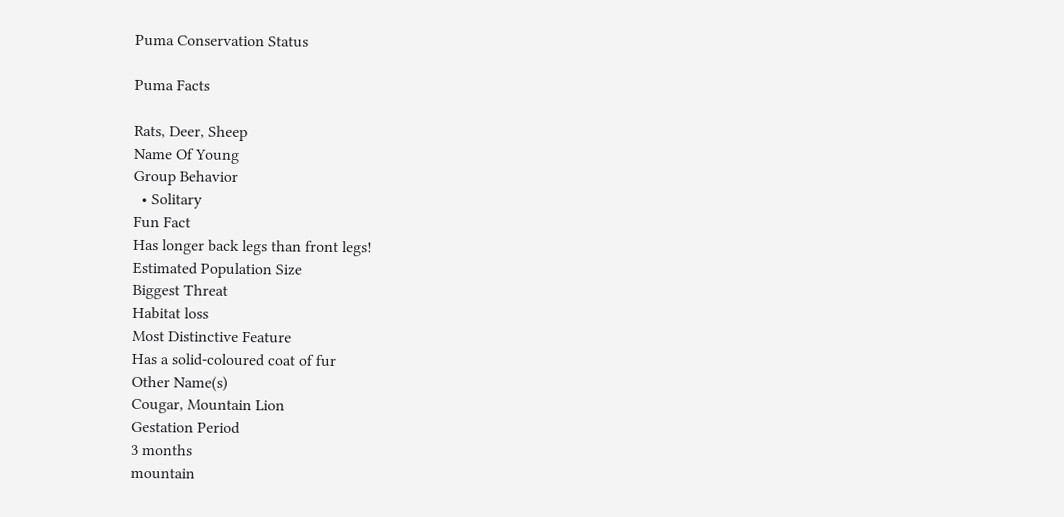Puma Conservation Status

Puma Facts

Rats, Deer, Sheep
Name Of Young
Group Behavior
  • Solitary
Fun Fact
Has longer back legs than front legs!
Estimated Population Size
Biggest Threat
Habitat loss
Most Distinctive Feature
Has a solid-coloured coat of fur
Other Name(s)
Cougar, Mountain Lion
Gestation Period
3 months
mountain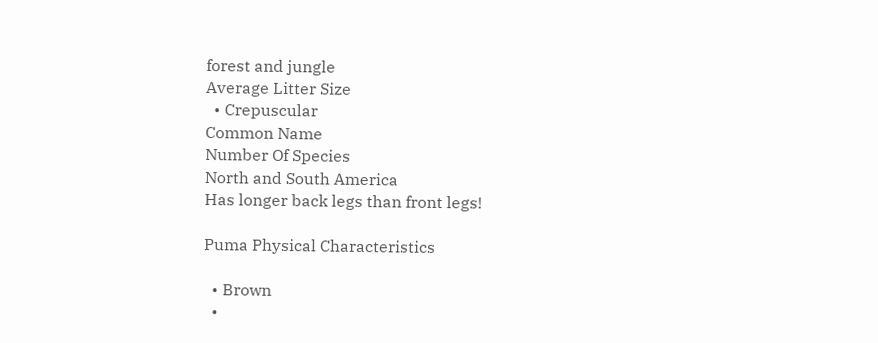forest and jungle
Average Litter Size
  • Crepuscular
Common Name
Number Of Species
North and South America
Has longer back legs than front legs!

Puma Physical Characteristics

  • Brown
  •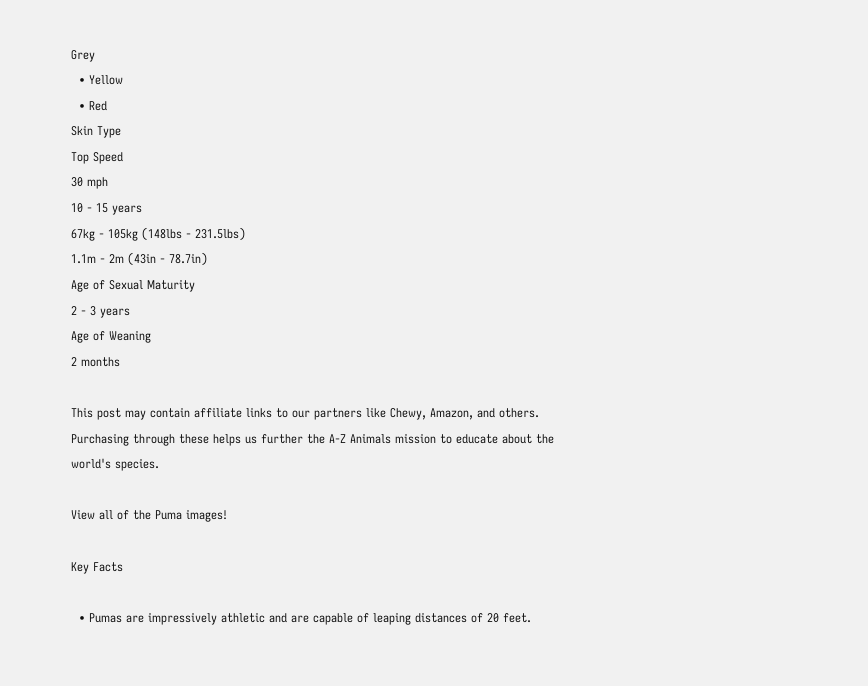Grey
  • Yellow
  • Red
Skin Type
Top Speed
30 mph
10 - 15 years
67kg - 105kg (148lbs - 231.5lbs)
1.1m - 2m (43in - 78.7in)
Age of Sexual Maturity
2 - 3 years
Age of Weaning
2 months

This post may contain affiliate links to our partners like Chewy, Amazon, and others. Purchasing through these helps us further the A-Z Animals mission to educate about the world's species.

View all of the Puma images!

Key Facts

  • Pumas are impressively athletic and are capable of leaping distances of 20 feet.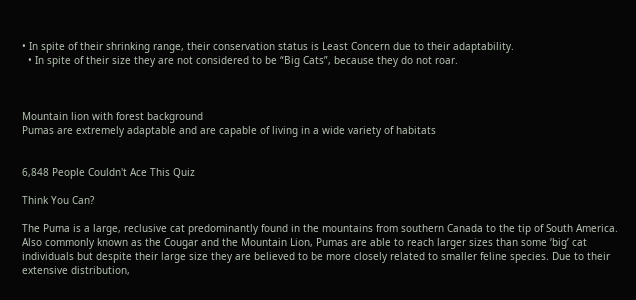• In spite of their shrinking range, their conservation status is Least Concern due to their adaptability.
  • In spite of their size they are not considered to be “Big Cats”, because they do not roar.



Mountain lion with forest background
Pumas are extremely adaptable and are capable of living in a wide variety of habitats


6,848 People Couldn't Ace This Quiz

Think You Can?

The Puma is a large, reclusive cat predominantly found in the mountains from southern Canada to the tip of South America. Also commonly known as the Cougar and the Mountain Lion, Pumas are able to reach larger sizes than some ‘big’ cat individuals but despite their large size they are believed to be more closely related to smaller feline species. Due to their extensive distribution,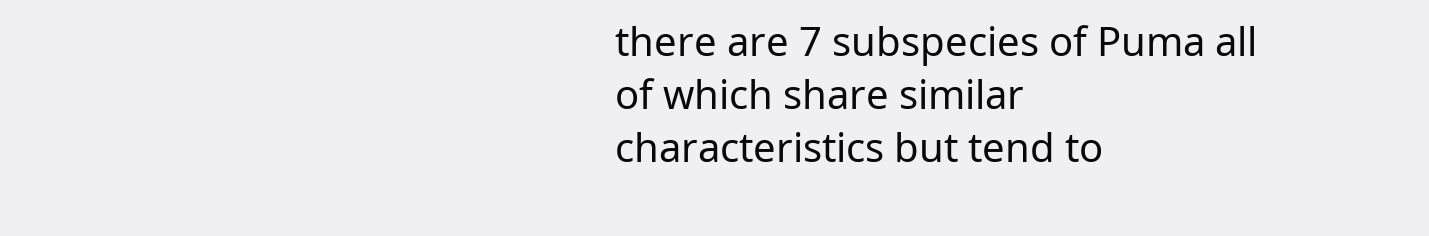there are 7 subspecies of Puma all of which share similar characteristics but tend to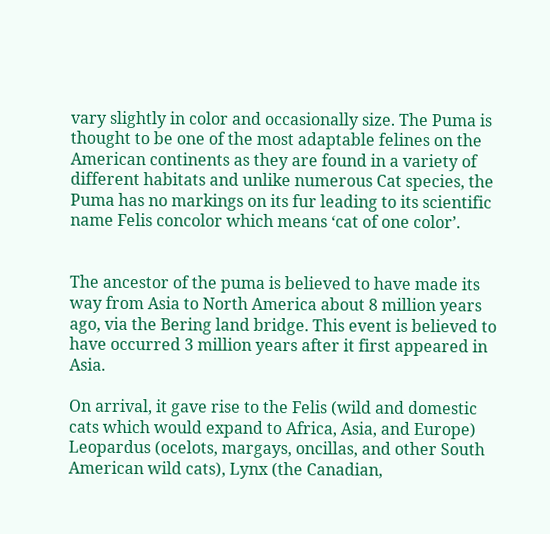vary slightly in color and occasionally size. The Puma is thought to be one of the most adaptable felines on the American continents as they are found in a variety of different habitats and unlike numerous Cat species, the Puma has no markings on its fur leading to its scientific name Felis concolor which means ‘cat of one color’.


The ancestor of the puma is believed to have made its way from Asia to North America about 8 million years ago, via the Bering land bridge. This event is believed to have occurred 3 million years after it first appeared in Asia.

On arrival, it gave rise to the Felis (wild and domestic cats which would expand to Africa, Asia, and Europe)  Leopardus (ocelots, margays, oncillas, and other South American wild cats), Lynx (the Canadian,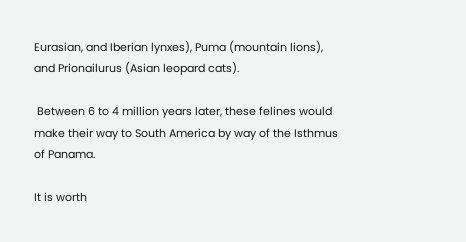Eurasian, and Iberian lynxes), Puma (mountain lions), and Prionailurus (Asian leopard cats).

 Between 6 to 4 million years later, these felines would make their way to South America by way of the Isthmus of Panama.

It is worth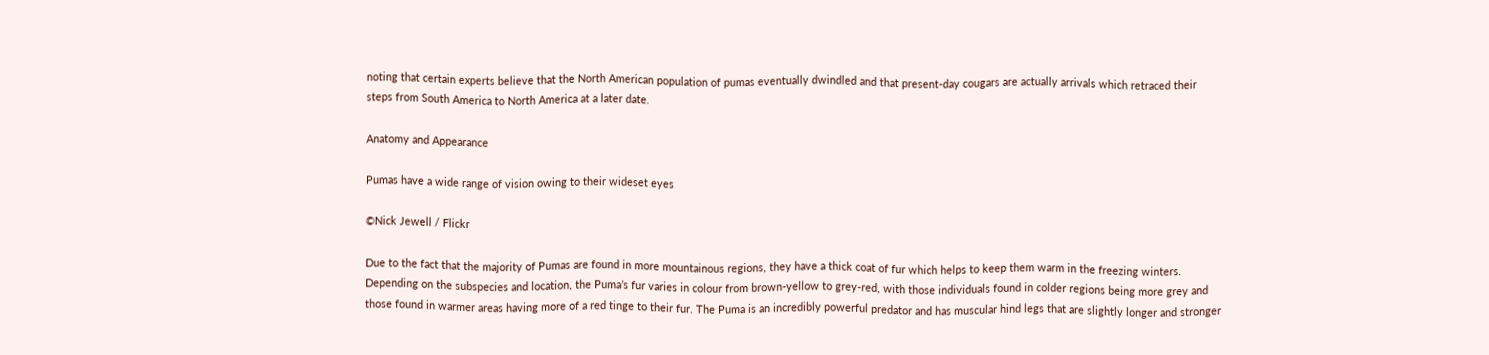noting that certain experts believe that the North American population of pumas eventually dwindled and that present-day cougars are actually arrivals which retraced their steps from South America to North America at a later date.

Anatomy and Appearance

Pumas have a wide range of vision owing to their wideset eyes

©Nick Jewell / Flickr

Due to the fact that the majority of Pumas are found in more mountainous regions, they have a thick coat of fur which helps to keep them warm in the freezing winters. Depending on the subspecies and location, the Puma’s fur varies in colour from brown-yellow to grey-red, with those individuals found in colder regions being more grey and those found in warmer areas having more of a red tinge to their fur. The Puma is an incredibly powerful predator and has muscular hind legs that are slightly longer and stronger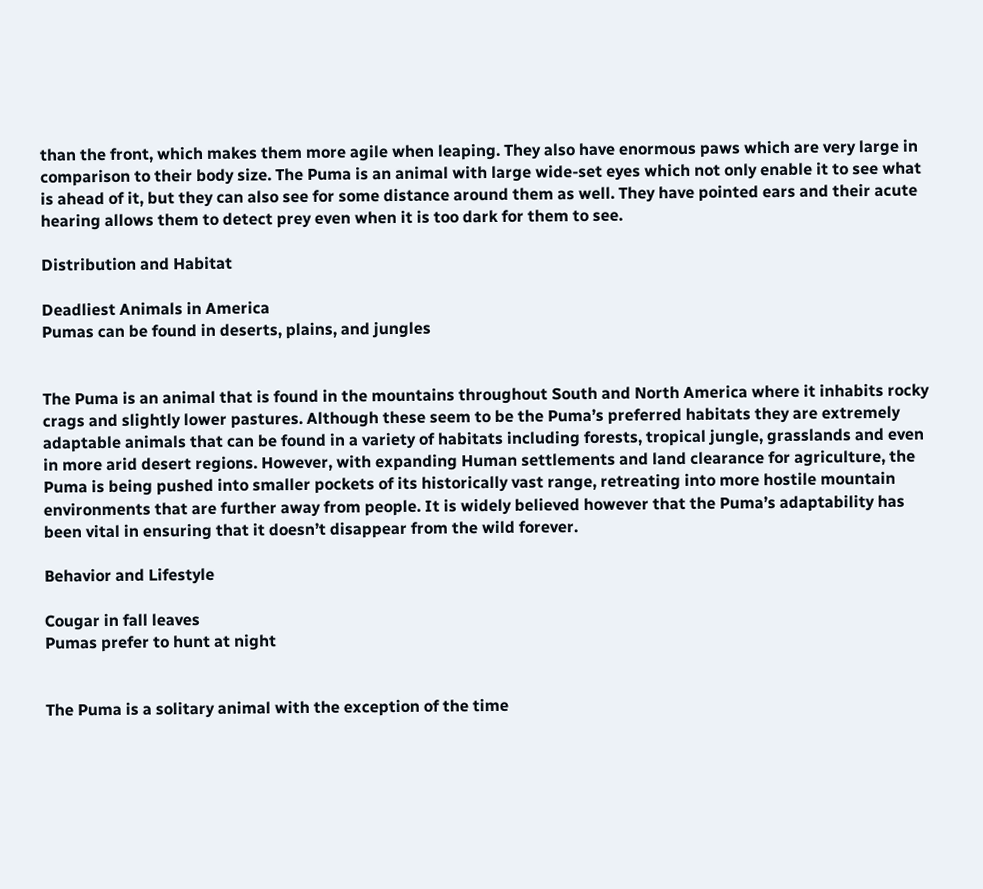than the front, which makes them more agile when leaping. They also have enormous paws which are very large in comparison to their body size. The Puma is an animal with large wide-set eyes which not only enable it to see what is ahead of it, but they can also see for some distance around them as well. They have pointed ears and their acute hearing allows them to detect prey even when it is too dark for them to see.

Distribution and Habitat

Deadliest Animals in America
Pumas can be found in deserts, plains, and jungles


The Puma is an animal that is found in the mountains throughout South and North America where it inhabits rocky crags and slightly lower pastures. Although these seem to be the Puma’s preferred habitats they are extremely adaptable animals that can be found in a variety of habitats including forests, tropical jungle, grasslands and even in more arid desert regions. However, with expanding Human settlements and land clearance for agriculture, the Puma is being pushed into smaller pockets of its historically vast range, retreating into more hostile mountain environments that are further away from people. It is widely believed however that the Puma’s adaptability has been vital in ensuring that it doesn’t disappear from the wild forever.

Behavior and Lifestyle

Cougar in fall leaves
Pumas prefer to hunt at night


The Puma is a solitary animal with the exception of the time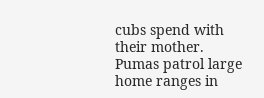cubs spend with their mother. Pumas patrol large home ranges in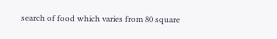search of food which varies from 80 square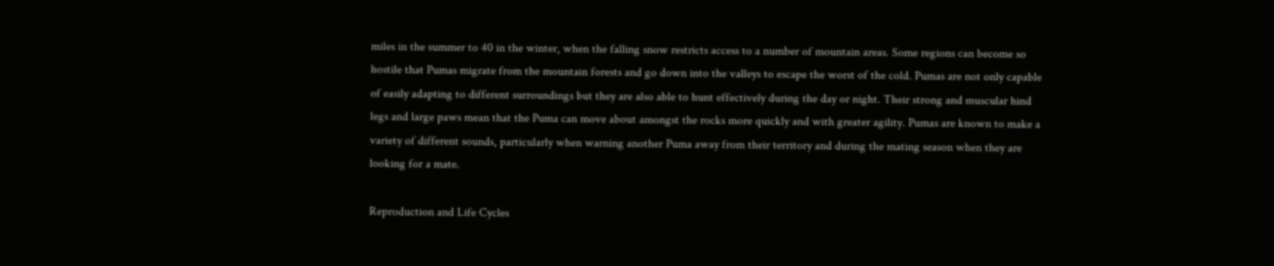miles in the summer to 40 in the winter, when the falling snow restricts access to a number of mountain areas. Some regions can become so hostile that Pumas migrate from the mountain forests and go down into the valleys to escape the worst of the cold. Pumas are not only capable of easily adapting to different surroundings but they are also able to hunt effectively during the day or night. Their strong and muscular hind legs and large paws mean that the Puma can move about amongst the rocks more quickly and with greater agility. Pumas are known to make a variety of different sounds, particularly when warning another Puma away from their territory and during the mating season when they are looking for a mate.

Reproduction and Life Cycles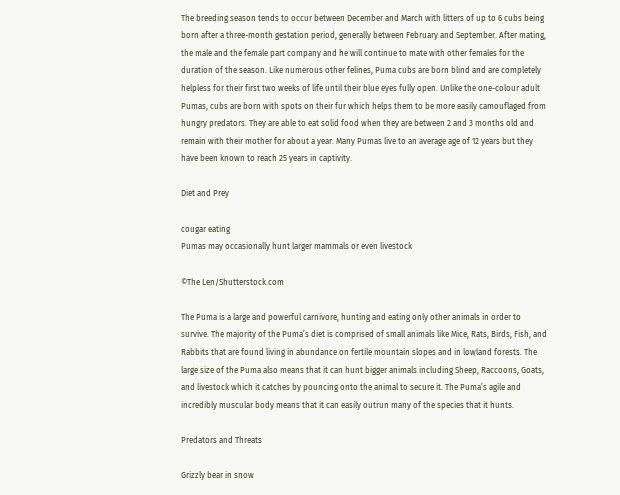The breeding season tends to occur between December and March with litters of up to 6 cubs being born after a three-month gestation period, generally between February and September. After mating, the male and the female part company and he will continue to mate with other females for the duration of the season. Like numerous other felines, Puma cubs are born blind and are completely helpless for their first two weeks of life until their blue eyes fully open. Unlike the one-colour adult Pumas, cubs are born with spots on their fur which helps them to be more easily camouflaged from hungry predators. They are able to eat solid food when they are between 2 and 3 months old and remain with their mother for about a year. Many Pumas live to an average age of 12 years but they have been known to reach 25 years in captivity.

Diet and Prey

cougar eating
Pumas may occasionally hunt larger mammals or even livestock

©The Len/Shutterstock.com

The Puma is a large and powerful carnivore, hunting and eating only other animals in order to survive. The majority of the Puma’s diet is comprised of small animals like Mice, Rats, Birds, Fish, and Rabbits that are found living in abundance on fertile mountain slopes and in lowland forests. The large size of the Puma also means that it can hunt bigger animals including Sheep, Raccoons, Goats, and livestock which it catches by pouncing onto the animal to secure it. The Puma’s agile and incredibly muscular body means that it can easily outrun many of the species that it hunts.

Predators and Threats

Grizzly bear in snow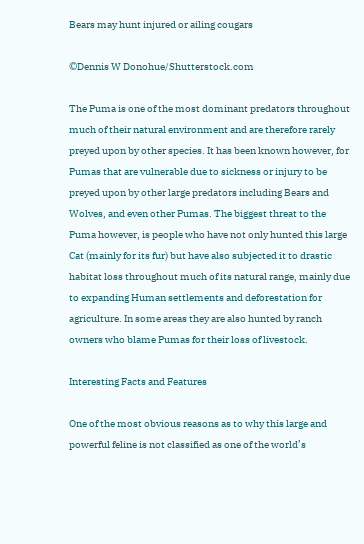Bears may hunt injured or ailing cougars

©Dennis W Donohue/Shutterstock.com

The Puma is one of the most dominant predators throughout much of their natural environment and are therefore rarely preyed upon by other species. It has been known however, for Pumas that are vulnerable due to sickness or injury to be preyed upon by other large predators including Bears and Wolves, and even other Pumas. The biggest threat to the Puma however, is people who have not only hunted this large Cat (mainly for its fur) but have also subjected it to drastic habitat loss throughout much of its natural range, mainly due to expanding Human settlements and deforestation for agriculture. In some areas they are also hunted by ranch owners who blame Pumas for their loss of livestock.

Interesting Facts and Features

One of the most obvious reasons as to why this large and powerful feline is not classified as one of the world’s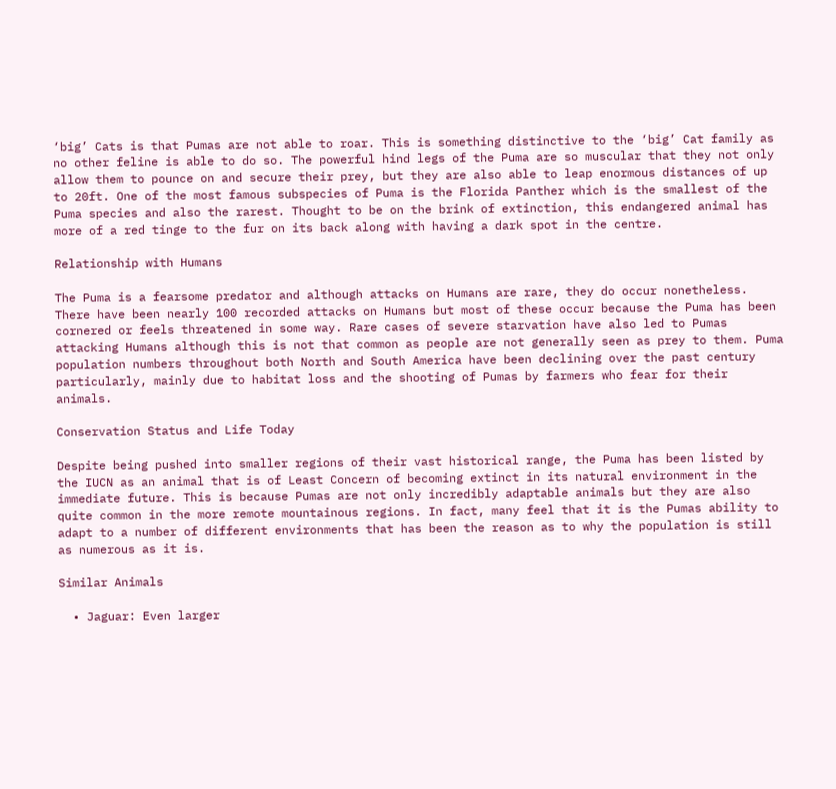‘big’ Cats is that Pumas are not able to roar. This is something distinctive to the ‘big’ Cat family as no other feline is able to do so. The powerful hind legs of the Puma are so muscular that they not only allow them to pounce on and secure their prey, but they are also able to leap enormous distances of up to 20ft. One of the most famous subspecies of Puma is the Florida Panther which is the smallest of the Puma species and also the rarest. Thought to be on the brink of extinction, this endangered animal has more of a red tinge to the fur on its back along with having a dark spot in the centre.

Relationship with Humans

The Puma is a fearsome predator and although attacks on Humans are rare, they do occur nonetheless. There have been nearly 100 recorded attacks on Humans but most of these occur because the Puma has been cornered or feels threatened in some way. Rare cases of severe starvation have also led to Pumas attacking Humans although this is not that common as people are not generally seen as prey to them. Puma population numbers throughout both North and South America have been declining over the past century particularly, mainly due to habitat loss and the shooting of Pumas by farmers who fear for their animals.

Conservation Status and Life Today

Despite being pushed into smaller regions of their vast historical range, the Puma has been listed by the IUCN as an animal that is of Least Concern of becoming extinct in its natural environment in the immediate future. This is because Pumas are not only incredibly adaptable animals but they are also quite common in the more remote mountainous regions. In fact, many feel that it is the Pumas ability to adapt to a number of different environments that has been the reason as to why the population is still as numerous as it is.

Similar Animals

  • Jaguar: Even larger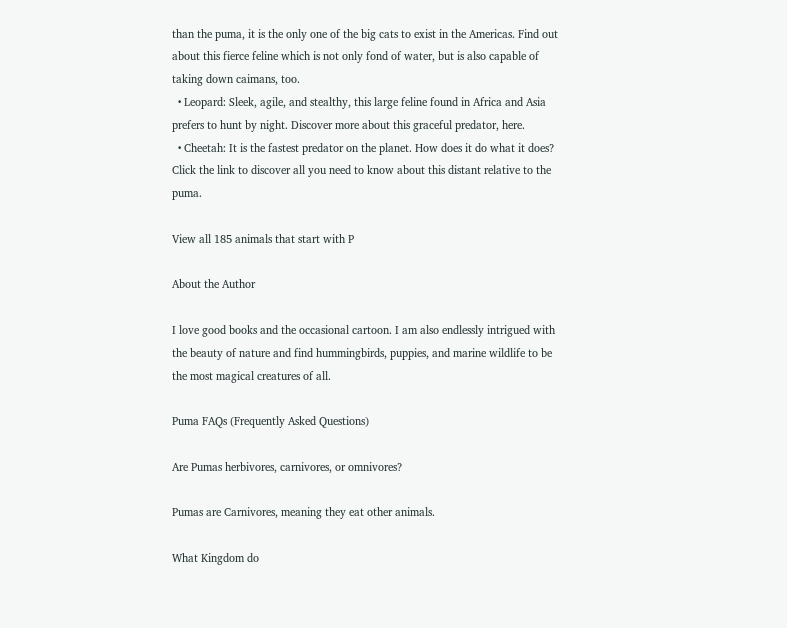than the puma, it is the only one of the big cats to exist in the Americas. Find out about this fierce feline which is not only fond of water, but is also capable of taking down caimans, too.
  • Leopard: Sleek, agile, and stealthy, this large feline found in Africa and Asia prefers to hunt by night. Discover more about this graceful predator, here.
  • Cheetah: It is the fastest predator on the planet. How does it do what it does? Click the link to discover all you need to know about this distant relative to the puma.

View all 185 animals that start with P

About the Author

I love good books and the occasional cartoon. I am also endlessly intrigued with the beauty of nature and find hummingbirds, puppies, and marine wildlife to be the most magical creatures of all.

Puma FAQs (Frequently Asked Questions)

Are Pumas herbivores, carnivores, or omnivores?

Pumas are Carnivores, meaning they eat other animals.

What Kingdom do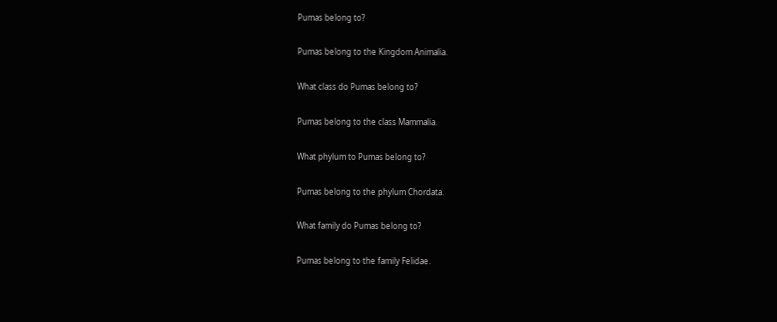Pumas belong to?

Pumas belong to the Kingdom Animalia.

What class do Pumas belong to?

Pumas belong to the class Mammalia.

What phylum to Pumas belong to?

Pumas belong to the phylum Chordata.

What family do Pumas belong to?

Pumas belong to the family Felidae.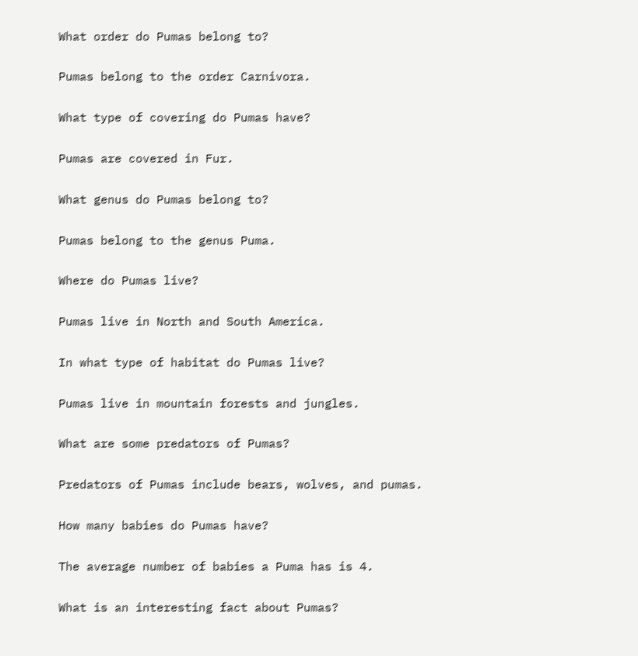What order do Pumas belong to?

Pumas belong to the order Carnivora.

What type of covering do Pumas have?

Pumas are covered in Fur.

What genus do Pumas belong to?

Pumas belong to the genus Puma.

Where do Pumas live?

Pumas live in North and South America.

In what type of habitat do Pumas live?

Pumas live in mountain forests and jungles.

What are some predators of Pumas?

Predators of Pumas include bears, wolves, and pumas.

How many babies do Pumas have?

The average number of babies a Puma has is 4.

What is an interesting fact about Pumas?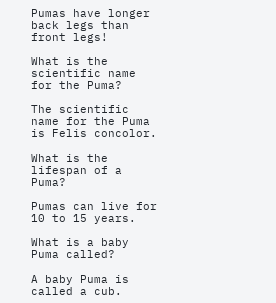Pumas have longer back legs than front legs!

What is the scientific name for the Puma?

The scientific name for the Puma is Felis concolor.

What is the lifespan of a Puma?

Pumas can live for 10 to 15 years.

What is a baby Puma called?

A baby Puma is called a cub.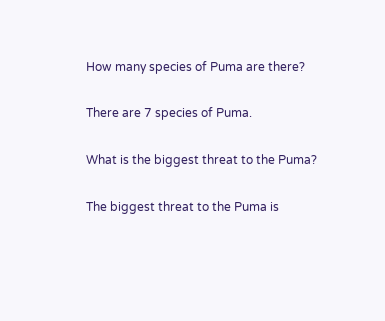How many species of Puma are there?

There are 7 species of Puma.

What is the biggest threat to the Puma?

The biggest threat to the Puma is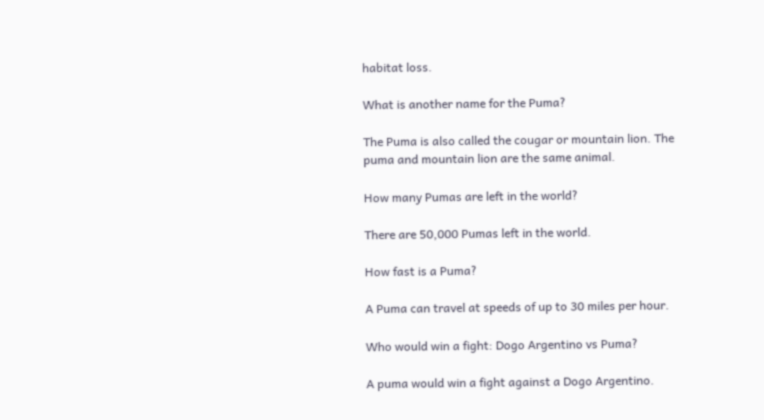habitat loss.

What is another name for the Puma?

The Puma is also called the cougar or mountain lion. The puma and mountain lion are the same animal.

How many Pumas are left in the world?

There are 50,000 Pumas left in the world.

How fast is a Puma?

A Puma can travel at speeds of up to 30 miles per hour.

Who would win a fight: Dogo Argentino vs Puma?

A puma would win a fight against a Dogo Argentino.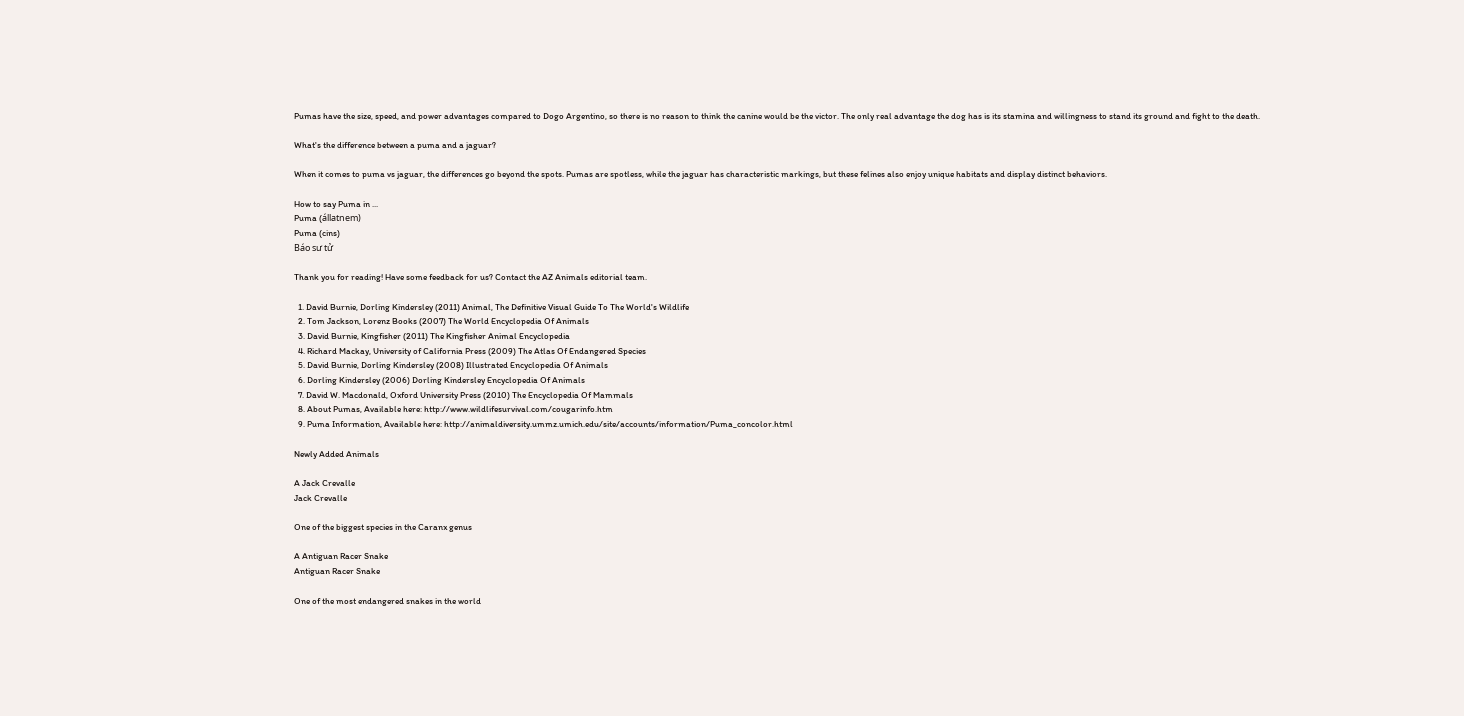Pumas have the size, speed, and power advantages compared to Dogo Argentino, so there is no reason to think the canine would be the victor. The only real advantage the dog has is its stamina and willingness to stand its ground and fight to the death.

What's the difference between a puma and a jaguar?

When it comes to puma vs jaguar, the differences go beyond the spots. Pumas are spotless, while the jaguar has characteristic markings, but these felines also enjoy unique habitats and display distinct behaviors.

How to say Puma in ...
Puma (állatnem)
Puma (cins)
Báo sư tử

Thank you for reading! Have some feedback for us? Contact the AZ Animals editorial team.

  1. David Burnie, Dorling Kindersley (2011) Animal, The Definitive Visual Guide To The World's Wildlife
  2. Tom Jackson, Lorenz Books (2007) The World Encyclopedia Of Animals
  3. David Burnie, Kingfisher (2011) The Kingfisher Animal Encyclopedia
  4. Richard Mackay, University of California Press (2009) The Atlas Of Endangered Species
  5. David Burnie, Dorling Kindersley (2008) Illustrated Encyclopedia Of Animals
  6. Dorling Kindersley (2006) Dorling Kindersley Encyclopedia Of Animals
  7. David W. Macdonald, Oxford University Press (2010) The Encyclopedia Of Mammals
  8. About Pumas, Available here: http://www.wildlifesurvival.com/cougarinfo.htm
  9. Puma Information, Available here: http://animaldiversity.ummz.umich.edu/site/accounts/information/Puma_concolor.html

Newly Added Animals

A Jack Crevalle
Jack Crevalle

One of the biggest species in the Caranx genus

A Antiguan Racer Snake
Antiguan Racer Snake

One of the most endangered snakes in the world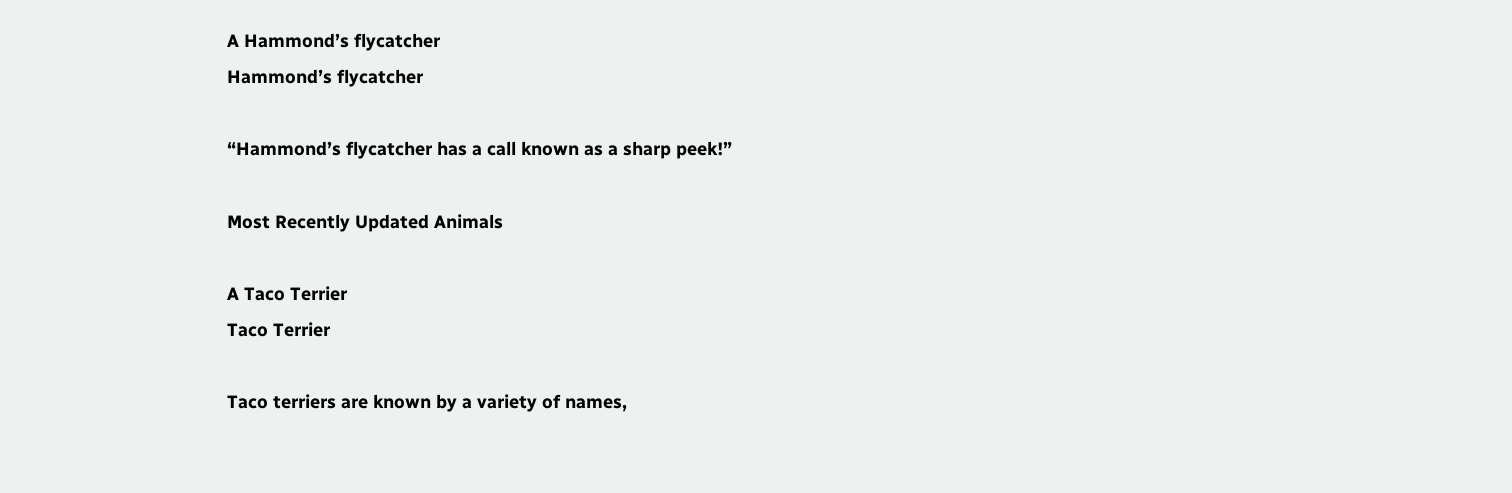A Hammond’s flycatcher
Hammond’s flycatcher

“Hammond’s flycatcher has a call known as a sharp peek!”

Most Recently Updated Animals

A Taco Terrier
Taco Terrier

Taco terriers are known by a variety of names,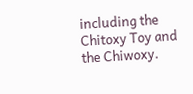including the Chitoxy Toy and the Chiwoxy.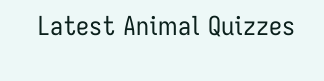Latest Animal Quizzes